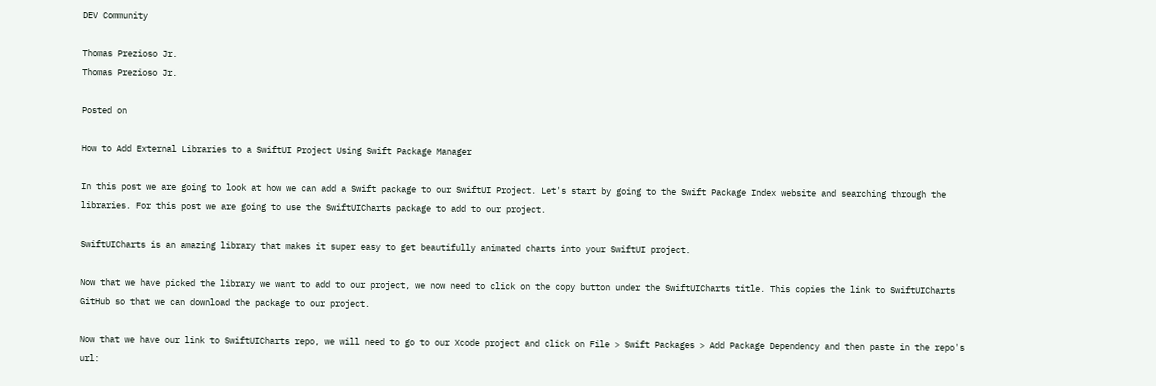DEV Community

Thomas Prezioso Jr.
Thomas Prezioso Jr.

Posted on

How to Add External Libraries to a SwiftUI Project Using Swift Package Manager

In this post we are going to look at how we can add a Swift package to our SwiftUI Project. Let's start by going to the Swift Package Index website and searching through the libraries. For this post we are going to use the SwiftUICharts package to add to our project.

SwiftUICharts is an amazing library that makes it super easy to get beautifully animated charts into your SwiftUI project.

Now that we have picked the library we want to add to our project, we now need to click on the copy button under the SwiftUICharts title. This copies the link to SwiftUICharts GitHub so that we can download the package to our project.

Now that we have our link to SwiftUICharts repo, we will need to go to our Xcode project and click on File > Swift Packages > Add Package Dependency and then paste in the repo's url: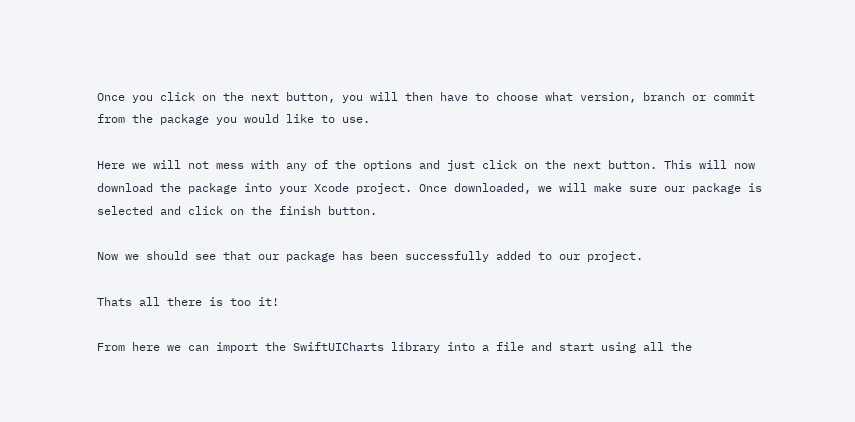Once you click on the next button, you will then have to choose what version, branch or commit from the package you would like to use.

Here we will not mess with any of the options and just click on the next button. This will now download the package into your Xcode project. Once downloaded, we will make sure our package is selected and click on the finish button.

Now we should see that our package has been successfully added to our project.

Thats all there is too it!

From here we can import the SwiftUICharts library into a file and start using all the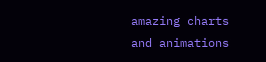amazing charts and animations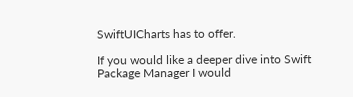SwiftUICharts has to offer.

If you would like a deeper dive into Swift Package Manager I would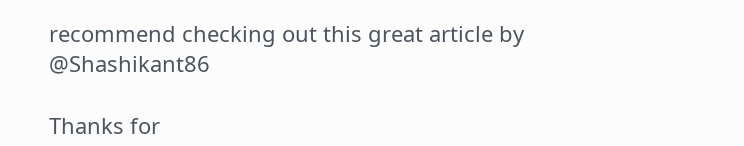recommend checking out this great article by @Shashikant86

Thanks for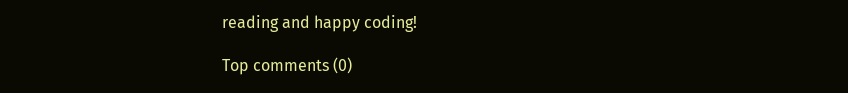reading and happy coding!

Top comments (0)